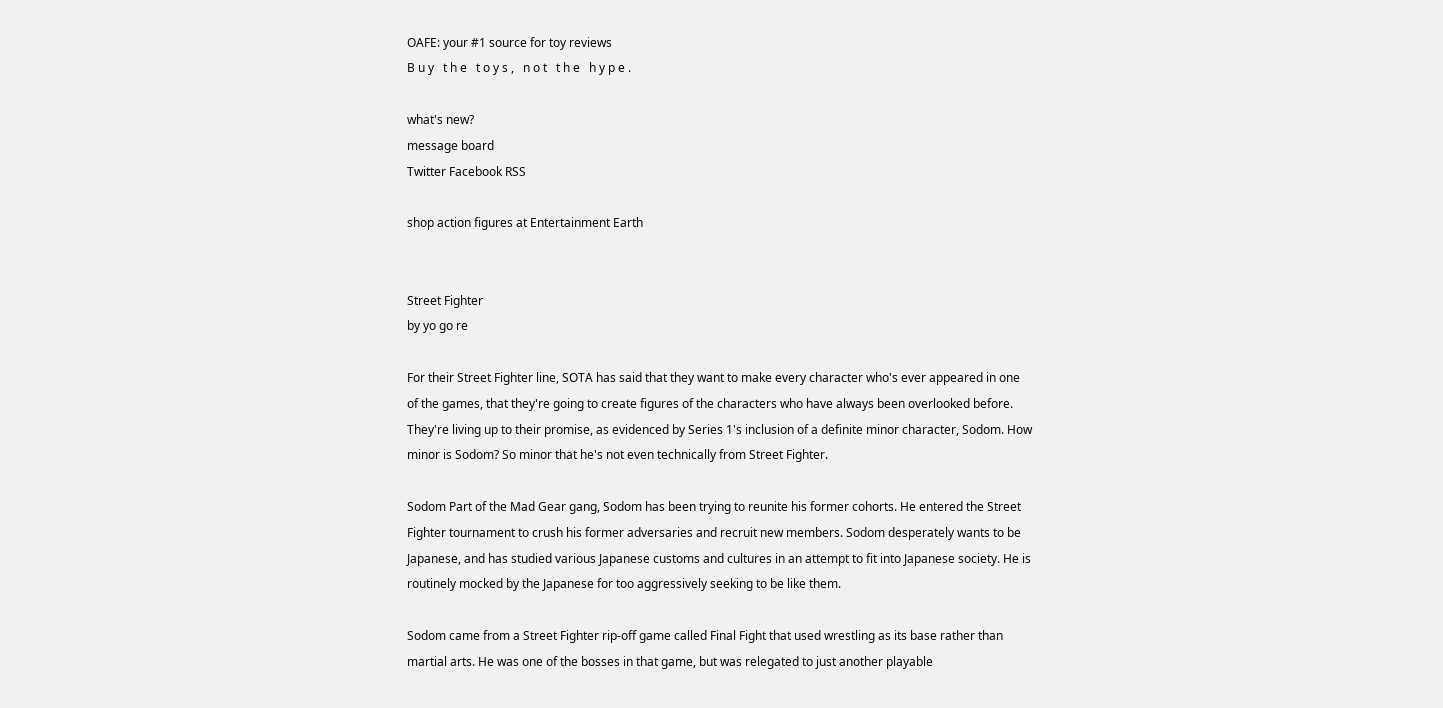OAFE: your #1 source for toy reviews
B u y   t h e   t o y s ,   n o t   t h e   h y p e .

what's new?
message board
Twitter Facebook RSS

shop action figures at Entertainment Earth


Street Fighter
by yo go re

For their Street Fighter line, SOTA has said that they want to make every character who's ever appeared in one of the games, that they're going to create figures of the characters who have always been overlooked before. They're living up to their promise, as evidenced by Series 1's inclusion of a definite minor character, Sodom. How minor is Sodom? So minor that he's not even technically from Street Fighter.

Sodom Part of the Mad Gear gang, Sodom has been trying to reunite his former cohorts. He entered the Street Fighter tournament to crush his former adversaries and recruit new members. Sodom desperately wants to be Japanese, and has studied various Japanese customs and cultures in an attempt to fit into Japanese society. He is routinely mocked by the Japanese for too aggressively seeking to be like them.

Sodom came from a Street Fighter rip-off game called Final Fight that used wrestling as its base rather than martial arts. He was one of the bosses in that game, but was relegated to just another playable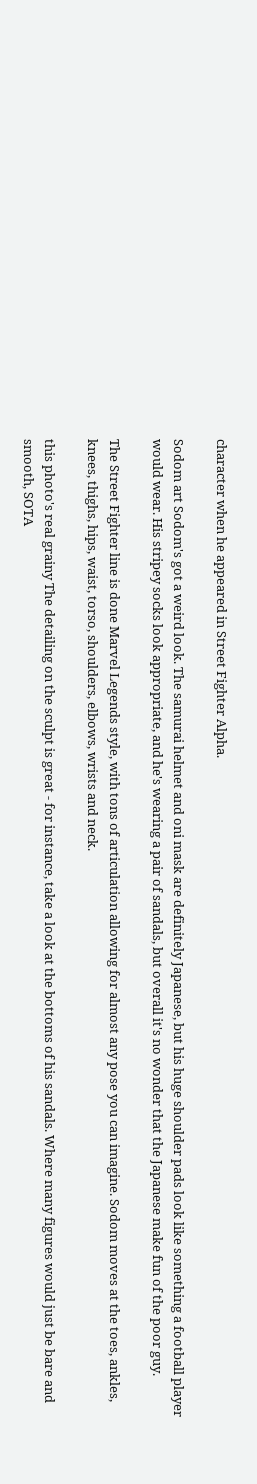character when he appeared in Street Fighter Alpha.

Sodom art Sodom's got a weird look. The samurai helmet and oni mask are definitely Japanese, but his huge shoulder pads look like something a football player would wear. His stripey socks look appropriate, and he's wearing a pair of sandals, but overall it's no wonder that the Japanese make fun of the poor guy.

The Street Fighter line is done Marvel Legends style, with tons of articulation allowing for almost any pose you can imagine. Sodom moves at the toes, ankles, knees, thighs, hips, waist, torso, shoulders, elbows, wrists and neck.

this photo's real grainy The detailing on the sculpt is great - for instance, take a look at the bottoms of his sandals. Where many figures would just be bare and smooth, SOTA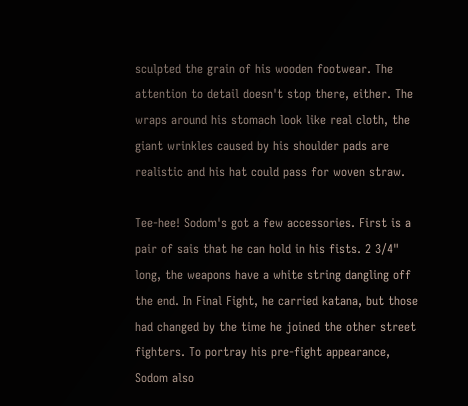sculpted the grain of his wooden footwear. The attention to detail doesn't stop there, either. The wraps around his stomach look like real cloth, the giant wrinkles caused by his shoulder pads are realistic and his hat could pass for woven straw.

Tee-hee! Sodom's got a few accessories. First is a pair of sais that he can hold in his fists. 2 3/4" long, the weapons have a white string dangling off the end. In Final Fight, he carried katana, but those had changed by the time he joined the other street fighters. To portray his pre-fight appearance, Sodom also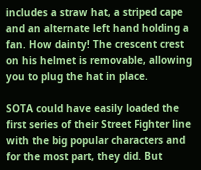includes a straw hat, a striped cape and an alternate left hand holding a fan. How dainty! The crescent crest on his helmet is removable, allowing you to plug the hat in place.

SOTA could have easily loaded the first series of their Street Fighter line with the big popular characters and for the most part, they did. But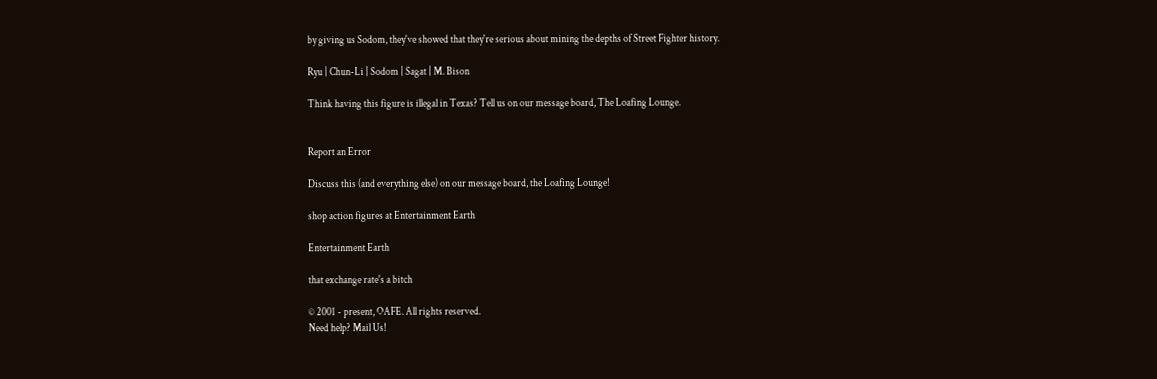by giving us Sodom, they've showed that they're serious about mining the depths of Street Fighter history.

Ryu | Chun-Li | Sodom | Sagat | M. Bison

Think having this figure is illegal in Texas? Tell us on our message board, The Loafing Lounge.


Report an Error

Discuss this (and everything else) on our message board, the Loafing Lounge!

shop action figures at Entertainment Earth

Entertainment Earth

that exchange rate's a bitch

© 2001 - present, OAFE. All rights reserved.
Need help? Mail Us!